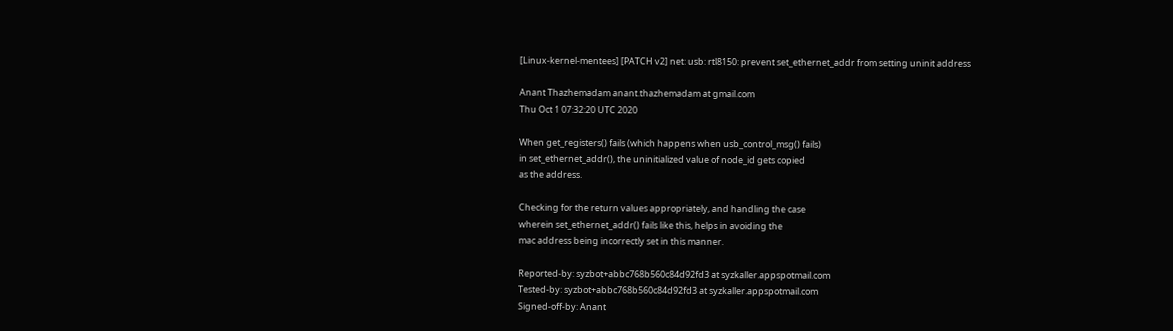[Linux-kernel-mentees] [PATCH v2] net: usb: rtl8150: prevent set_ethernet_addr from setting uninit address

Anant Thazhemadam anant.thazhemadam at gmail.com
Thu Oct 1 07:32:20 UTC 2020

When get_registers() fails (which happens when usb_control_msg() fails)
in set_ethernet_addr(), the uninitialized value of node_id gets copied
as the address.

Checking for the return values appropriately, and handling the case
wherein set_ethernet_addr() fails like this, helps in avoiding the
mac address being incorrectly set in this manner.

Reported-by: syzbot+abbc768b560c84d92fd3 at syzkaller.appspotmail.com
Tested-by: syzbot+abbc768b560c84d92fd3 at syzkaller.appspotmail.com
Signed-off-by: Anant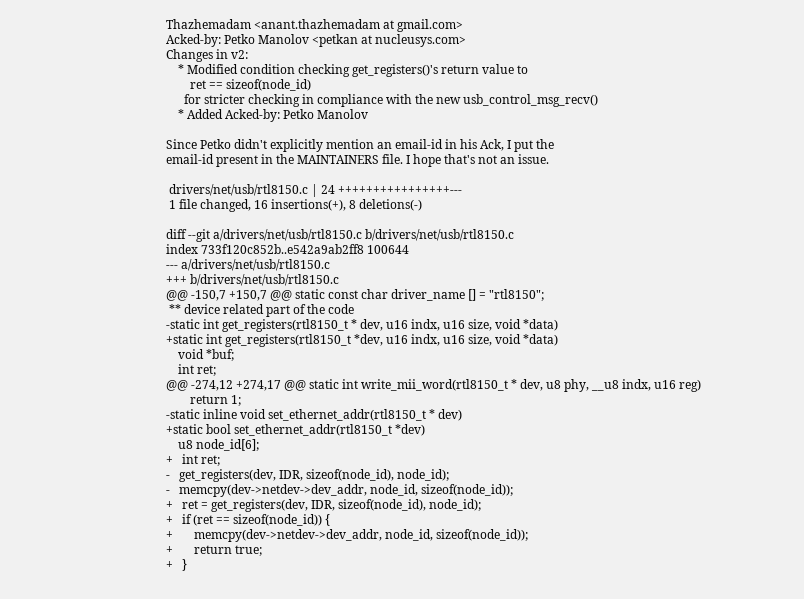Thazhemadam <anant.thazhemadam at gmail.com>
Acked-by: Petko Manolov <petkan at nucleusys.com>
Changes in v2:
    * Modified condition checking get_registers()'s return value to
        ret == sizeof(node_id)
      for stricter checking in compliance with the new usb_control_msg_recv()
    * Added Acked-by: Petko Manolov

Since Petko didn't explicitly mention an email-id in his Ack, I put the
email-id present in the MAINTAINERS file. I hope that's not an issue.

 drivers/net/usb/rtl8150.c | 24 ++++++++++++++++---
 1 file changed, 16 insertions(+), 8 deletions(-)

diff --git a/drivers/net/usb/rtl8150.c b/drivers/net/usb/rtl8150.c
index 733f120c852b..e542a9ab2ff8 100644
--- a/drivers/net/usb/rtl8150.c
+++ b/drivers/net/usb/rtl8150.c
@@ -150,7 +150,7 @@ static const char driver_name [] = "rtl8150";
 ** device related part of the code
-static int get_registers(rtl8150_t * dev, u16 indx, u16 size, void *data)
+static int get_registers(rtl8150_t *dev, u16 indx, u16 size, void *data)
    void *buf;
    int ret;
@@ -274,12 +274,17 @@ static int write_mii_word(rtl8150_t * dev, u8 phy, __u8 indx, u16 reg)
        return 1;
-static inline void set_ethernet_addr(rtl8150_t * dev)
+static bool set_ethernet_addr(rtl8150_t *dev)
    u8 node_id[6];
+   int ret;
-   get_registers(dev, IDR, sizeof(node_id), node_id);
-   memcpy(dev->netdev->dev_addr, node_id, sizeof(node_id));
+   ret = get_registers(dev, IDR, sizeof(node_id), node_id);
+   if (ret == sizeof(node_id)) {
+       memcpy(dev->netdev->dev_addr, node_id, sizeof(node_id));
+       return true;
+   }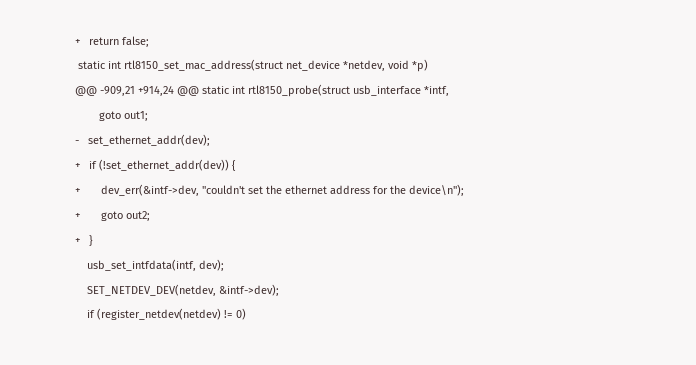+   return false;
 static int rtl8150_set_mac_address(struct net_device *netdev, void *p)
@@ -909,21 +914,24 @@ static int rtl8150_probe(struct usb_interface *intf,
        goto out1;
-   set_ethernet_addr(dev);
+   if (!set_ethernet_addr(dev)) {
+       dev_err(&intf->dev, "couldn't set the ethernet address for the device\n");
+       goto out2;
+   }
    usb_set_intfdata(intf, dev);
    SET_NETDEV_DEV(netdev, &intf->dev);
    if (register_netdev(netdev) != 0)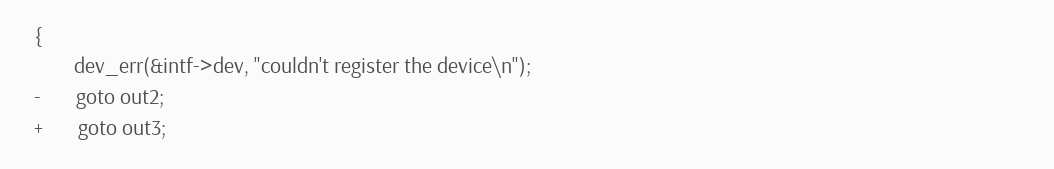{
        dev_err(&intf->dev, "couldn't register the device\n");
-       goto out2;
+       goto out3;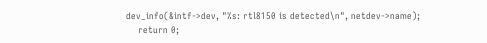dev_info(&intf->dev, "%s: rtl8150 is detected\n", netdev->name);
    return 0;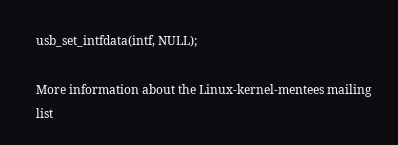usb_set_intfdata(intf, NULL);

More information about the Linux-kernel-mentees mailing list